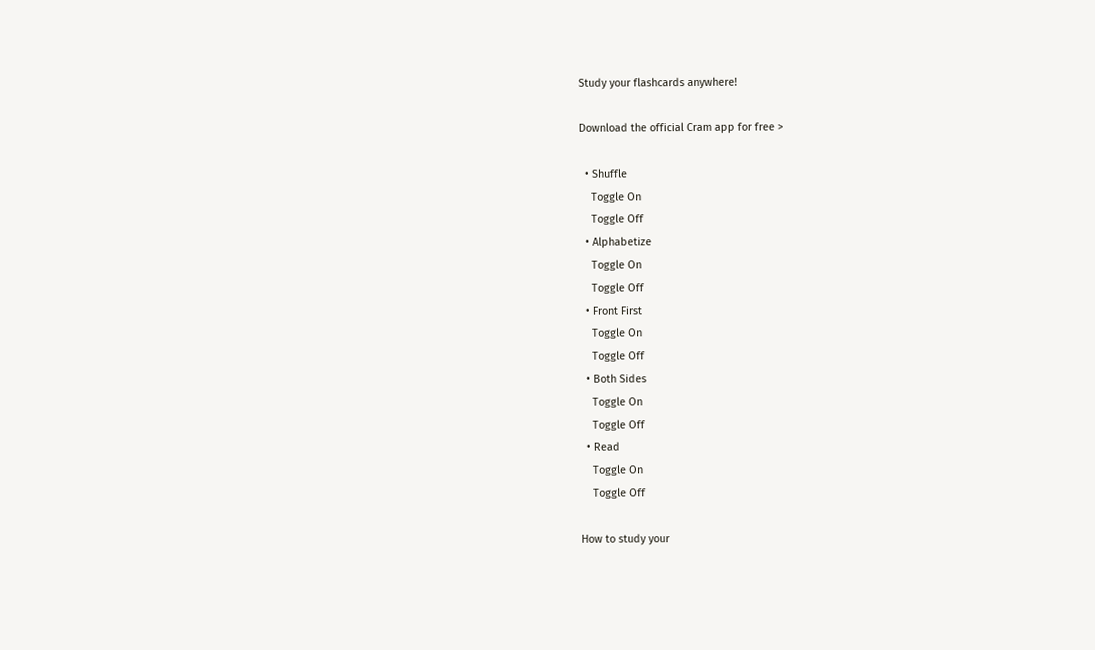Study your flashcards anywhere!

Download the official Cram app for free >

  • Shuffle
    Toggle On
    Toggle Off
  • Alphabetize
    Toggle On
    Toggle Off
  • Front First
    Toggle On
    Toggle Off
  • Both Sides
    Toggle On
    Toggle Off
  • Read
    Toggle On
    Toggle Off

How to study your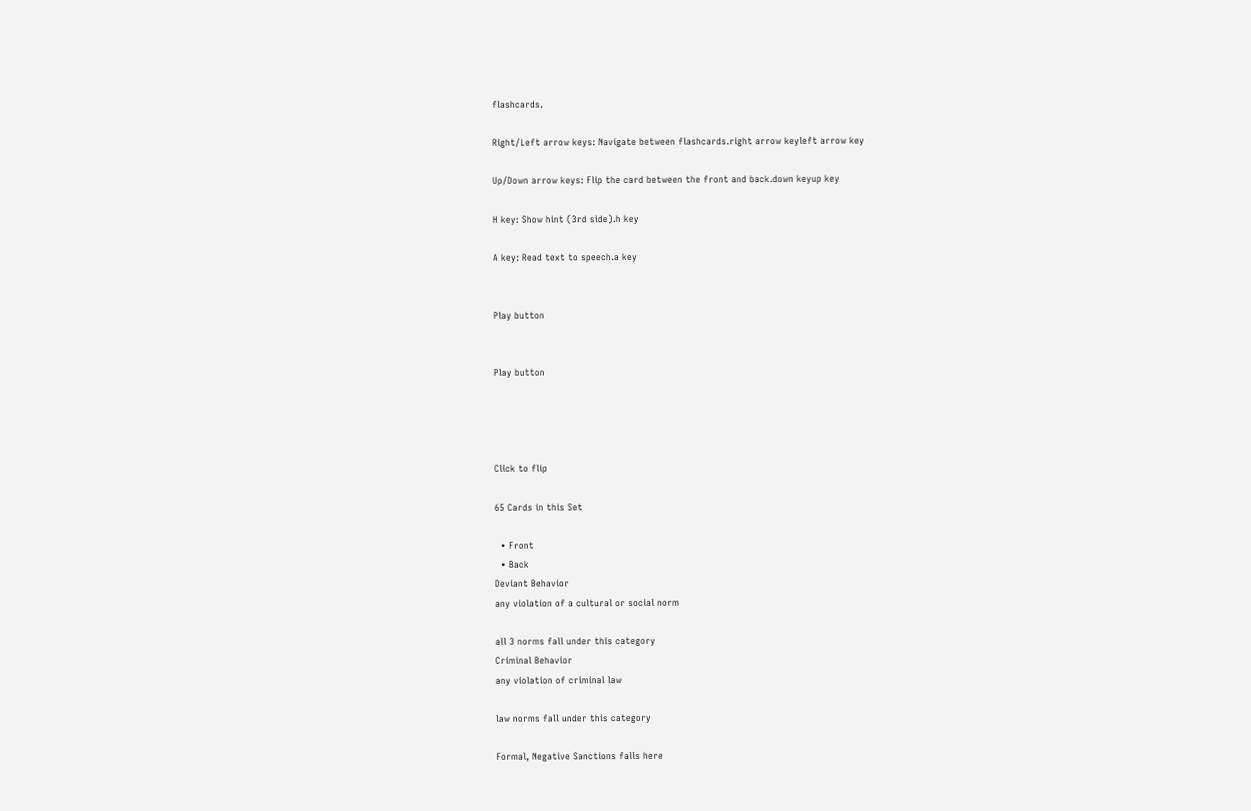flashcards.

Right/Left arrow keys: Navigate between flashcards.right arrow keyleft arrow key

Up/Down arrow keys: Flip the card between the front and back.down keyup key

H key: Show hint (3rd side).h key

A key: Read text to speech.a key


Play button


Play button




Click to flip

65 Cards in this Set

  • Front
  • Back
Deviant Behavior
any violation of a cultural or social norm

all 3 norms fall under this category
Criminal Behavior
any violation of criminal law

law norms fall under this category

Formal, Negative Sanctions falls here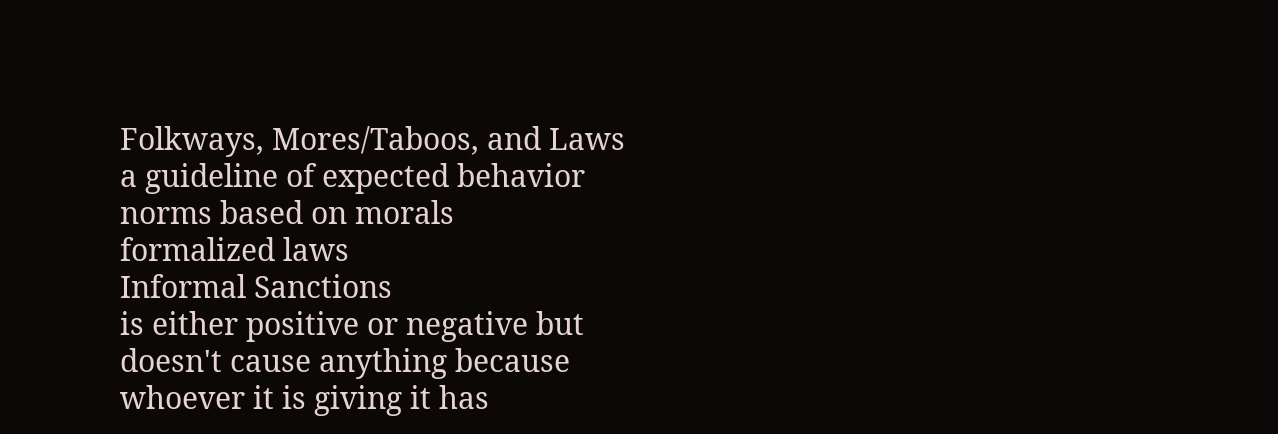Folkways, Mores/Taboos, and Laws
a guideline of expected behavior
norms based on morals
formalized laws
Informal Sanctions
is either positive or negative but doesn't cause anything because whoever it is giving it has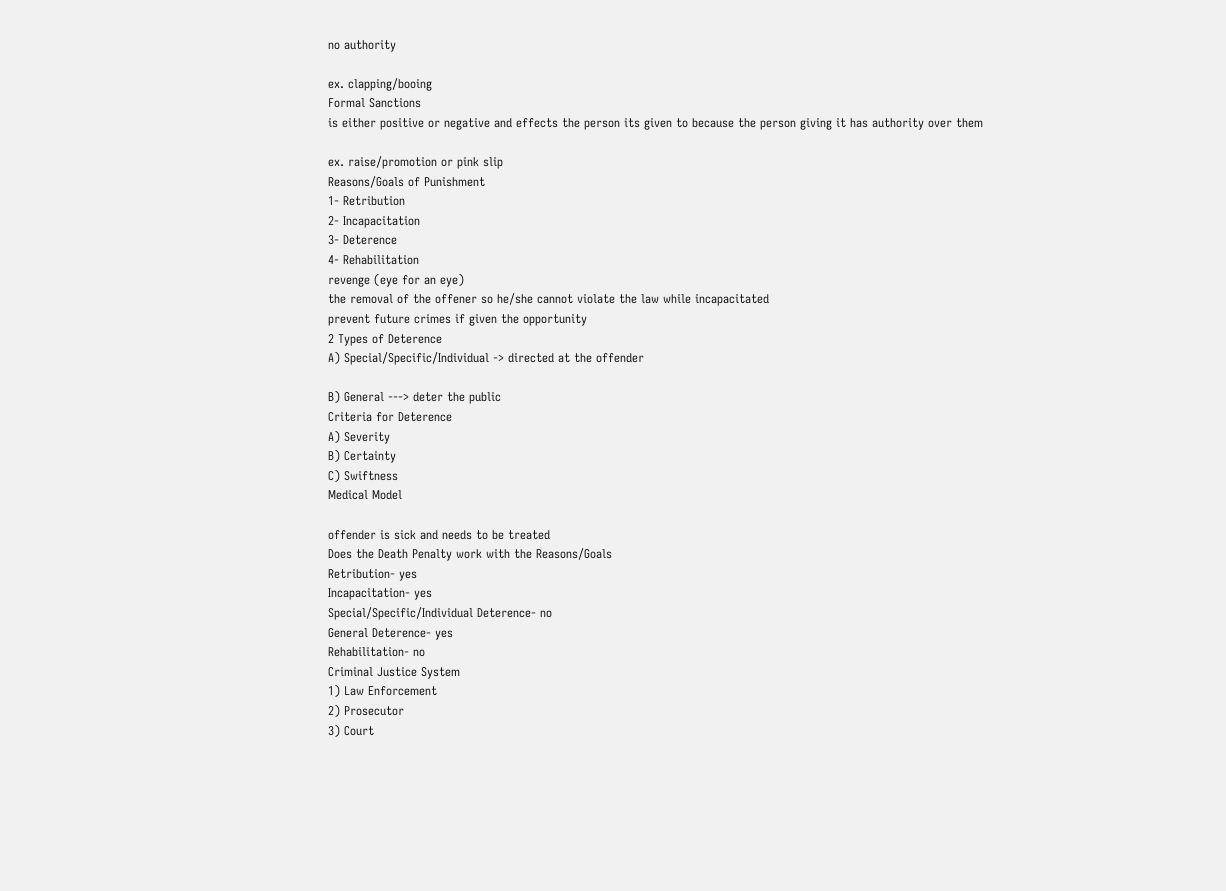no authority

ex. clapping/booing
Formal Sanctions
is either positive or negative and effects the person its given to because the person giving it has authority over them

ex. raise/promotion or pink slip
Reasons/Goals of Punishment
1- Retribution
2- Incapacitation
3- Deterence
4- Rehabilitation
revenge (eye for an eye)
the removal of the offener so he/she cannot violate the law while incapacitated
prevent future crimes if given the opportunity
2 Types of Deterence
A) Special/Specific/Individual -> directed at the offender

B) General ---> deter the public
Criteria for Deterence
A) Severity
B) Certainty
C) Swiftness
Medical Model

offender is sick and needs to be treated
Does the Death Penalty work with the Reasons/Goals
Retribution- yes
Incapacitation- yes
Special/Specific/Individual Deterence- no
General Deterence- yes
Rehabilitation- no
Criminal Justice System
1) Law Enforcement
2) Prosecutor
3) Court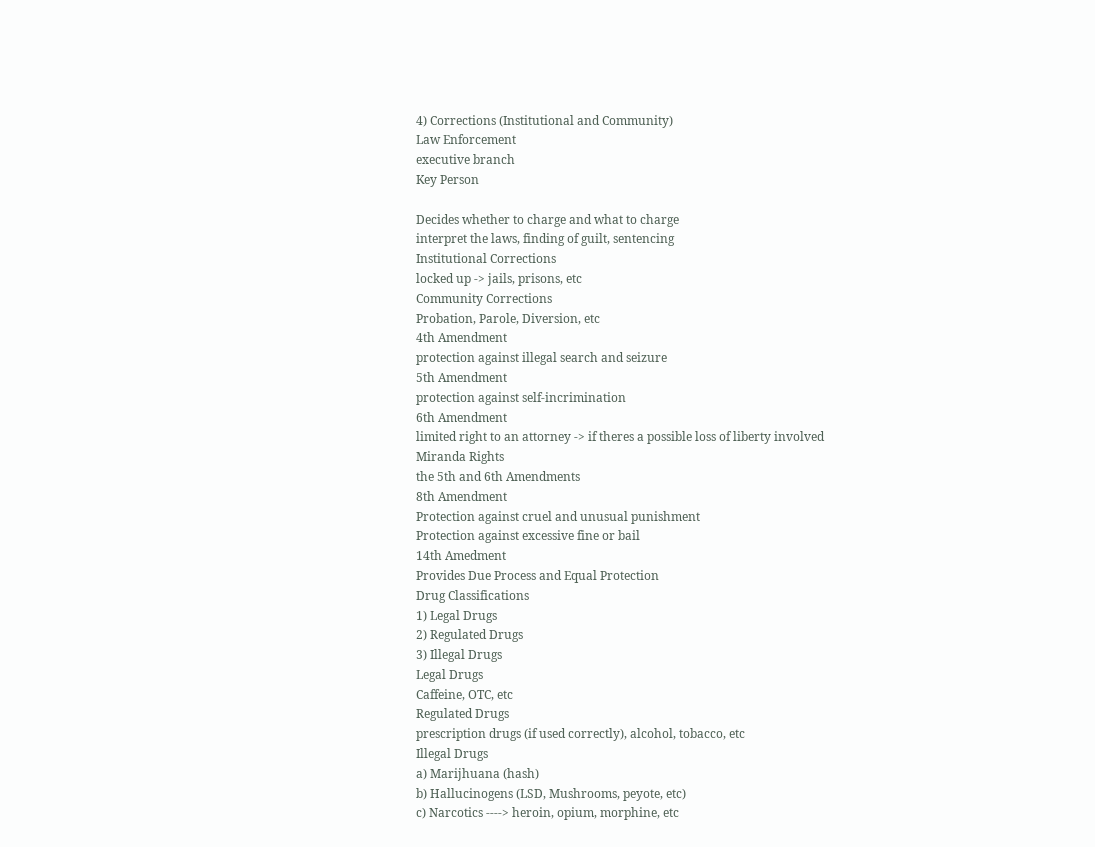4) Corrections (Institutional and Community)
Law Enforcement
executive branch
Key Person

Decides whether to charge and what to charge
interpret the laws, finding of guilt, sentencing
Institutional Corrections
locked up -> jails, prisons, etc
Community Corrections
Probation, Parole, Diversion, etc
4th Amendment
protection against illegal search and seizure
5th Amendment
protection against self-incrimination
6th Amendment
limited right to an attorney -> if theres a possible loss of liberty involved
Miranda Rights
the 5th and 6th Amendments
8th Amendment
Protection against cruel and unusual punishment
Protection against excessive fine or bail
14th Amedment
Provides Due Process and Equal Protection
Drug Classifications
1) Legal Drugs
2) Regulated Drugs
3) Illegal Drugs
Legal Drugs
Caffeine, OTC, etc
Regulated Drugs
prescription drugs (if used correctly), alcohol, tobacco, etc
Illegal Drugs
a) Marijhuana (hash)
b) Hallucinogens (LSD, Mushrooms, peyote, etc)
c) Narcotics ----> heroin, opium, morphine, etc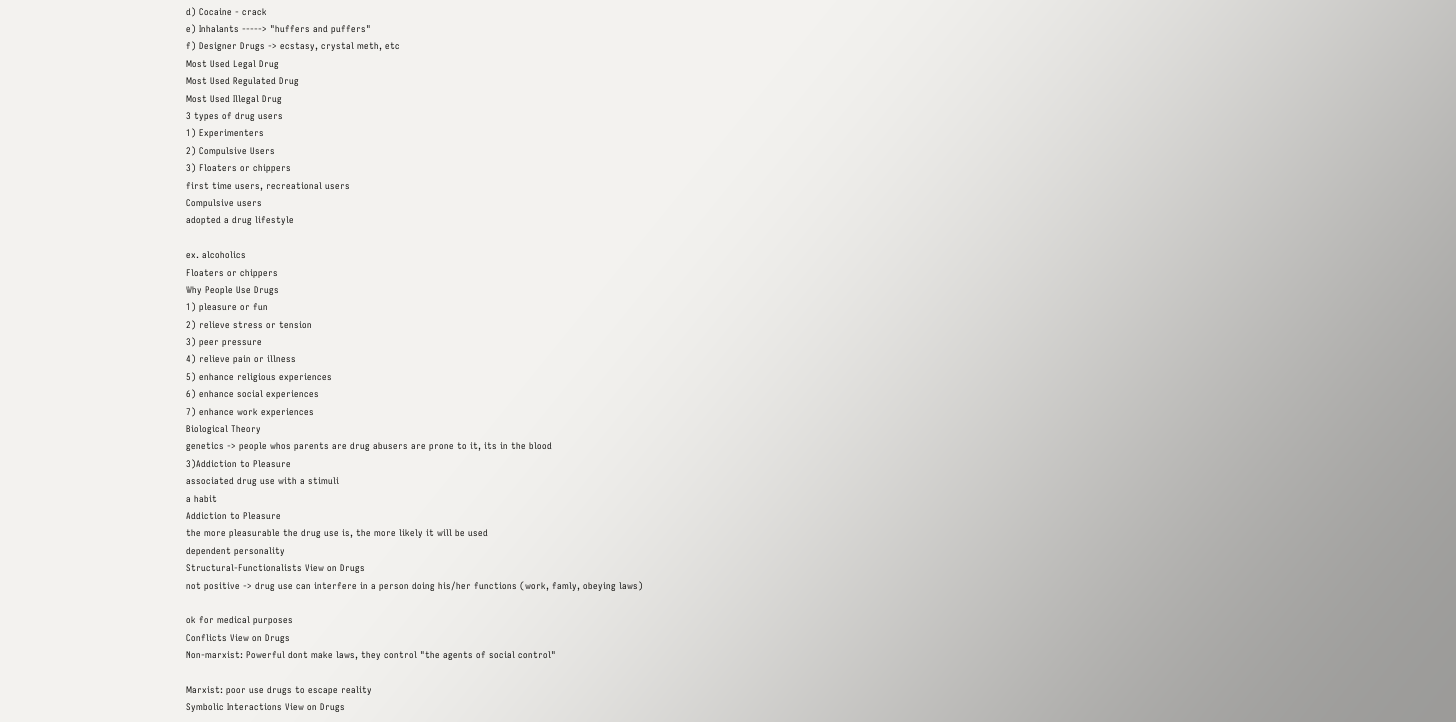d) Cocaine - crack
e) Inhalants -----> "huffers and puffers"
f) Designer Drugs -> ecstasy, crystal meth, etc
Most Used Legal Drug
Most Used Regulated Drug
Most Used Illegal Drug
3 types of drug users
1) Experimenters
2) Compulsive Users
3) Floaters or chippers
first time users, recreational users
Compulsive users
adopted a drug lifestyle

ex. alcoholics
Floaters or chippers
Why People Use Drugs
1) pleasure or fun
2) relieve stress or tension
3) peer pressure
4) relieve pain or illness
5) enhance religious experiences
6) enhance social experiences
7) enhance work experiences
Biological Theory
genetics -> people whos parents are drug abusers are prone to it, its in the blood
3)Addiction to Pleasure
associated drug use with a stimuli
a habit
Addiction to Pleasure
the more pleasurable the drug use is, the more likely it will be used
dependent personality
Structural-Functionalists View on Drugs
not positive -> drug use can interfere in a person doing his/her functions (work, famly, obeying laws)

ok for medical purposes
Conflicts View on Drugs
Non-marxist: Powerful dont make laws, they control "the agents of social control"

Marxist: poor use drugs to escape reality
Symbolic Interactions View on Drugs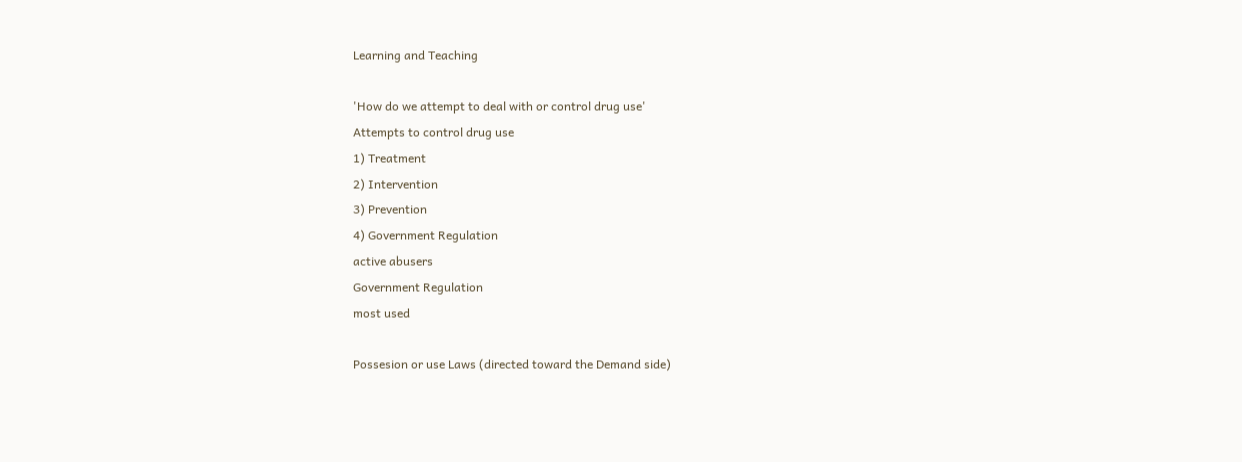Learning and Teaching

'How do we attempt to deal with or control drug use'
Attempts to control drug use
1) Treatment
2) Intervention
3) Prevention
4) Government Regulation
active abusers
Government Regulation
most used

Possesion or use Laws (directed toward the Demand side)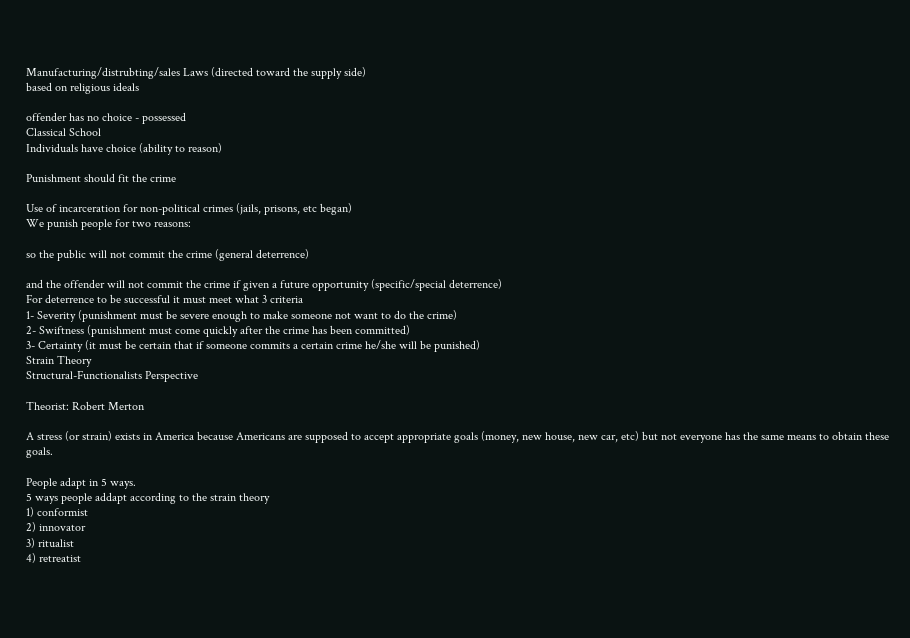Manufacturing/distrubting/sales Laws (directed toward the supply side)
based on religious ideals

offender has no choice - possessed
Classical School
Individuals have choice (ability to reason)

Punishment should fit the crime

Use of incarceration for non-political crimes (jails, prisons, etc began)
We punish people for two reasons:

so the public will not commit the crime (general deterrence)

and the offender will not commit the crime if given a future opportunity (specific/special deterrence)
For deterrence to be successful it must meet what 3 criteria
1- Severity (punishment must be severe enough to make someone not want to do the crime)
2- Swiftness (punishment must come quickly after the crime has been committed)
3- Certainty (it must be certain that if someone commits a certain crime he/she will be punished)
Strain Theory
Structural-Functionalists Perspective

Theorist: Robert Merton

A stress (or strain) exists in America because Americans are supposed to accept appropriate goals (money, new house, new car, etc) but not everyone has the same means to obtain these goals.

People adapt in 5 ways.
5 ways people addapt according to the strain theory
1) conformist
2) innovator
3) ritualist
4) retreatist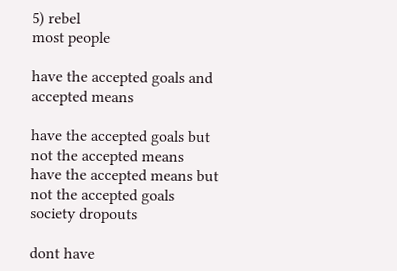5) rebel
most people

have the accepted goals and accepted means

have the accepted goals but not the accepted means
have the accepted means but not the accepted goals
society dropouts

dont have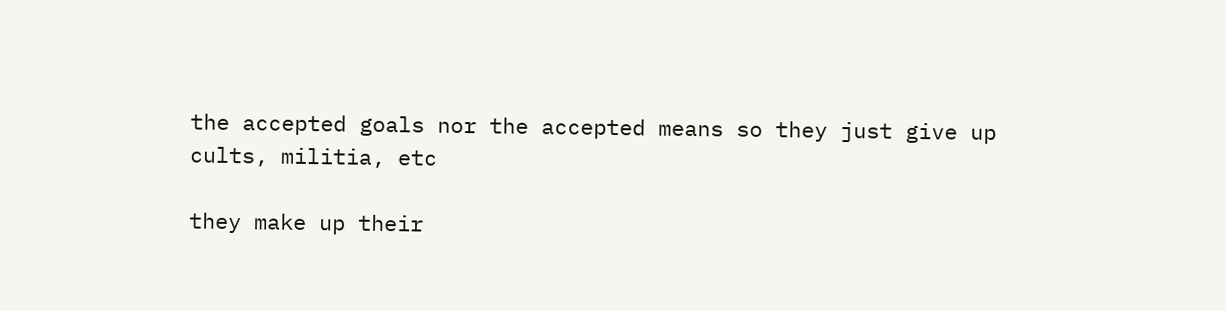the accepted goals nor the accepted means so they just give up
cults, militia, etc

they make up their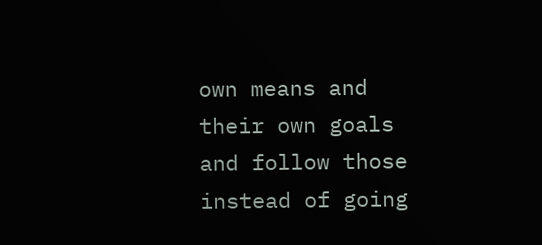own means and their own goals and follow those instead of going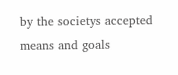by the societys accepted means and goals